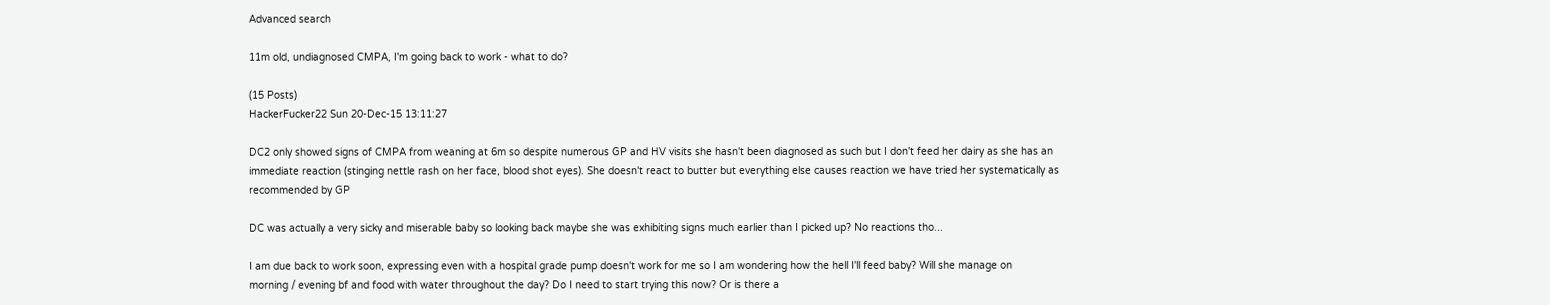Advanced search

11m old, undiagnosed CMPA, I'm going back to work - what to do?

(15 Posts)
HackerFucker22 Sun 20-Dec-15 13:11:27

DC2 only showed signs of CMPA from weaning at 6m so despite numerous GP and HV visits she hasn't been diagnosed as such but I don't feed her dairy as she has an immediate reaction (stinging nettle rash on her face, blood shot eyes). She doesn't react to butter but everything else causes reaction we have tried her systematically as recommended by GP

DC was actually a very sicky and miserable baby so looking back maybe she was exhibiting signs much earlier than I picked up? No reactions tho...

I am due back to work soon, expressing even with a hospital grade pump doesn't work for me so I am wondering how the hell I'll feed baby? Will she manage on
morning / evening bf and food with water throughout the day? Do I need to start trying this now? Or is there a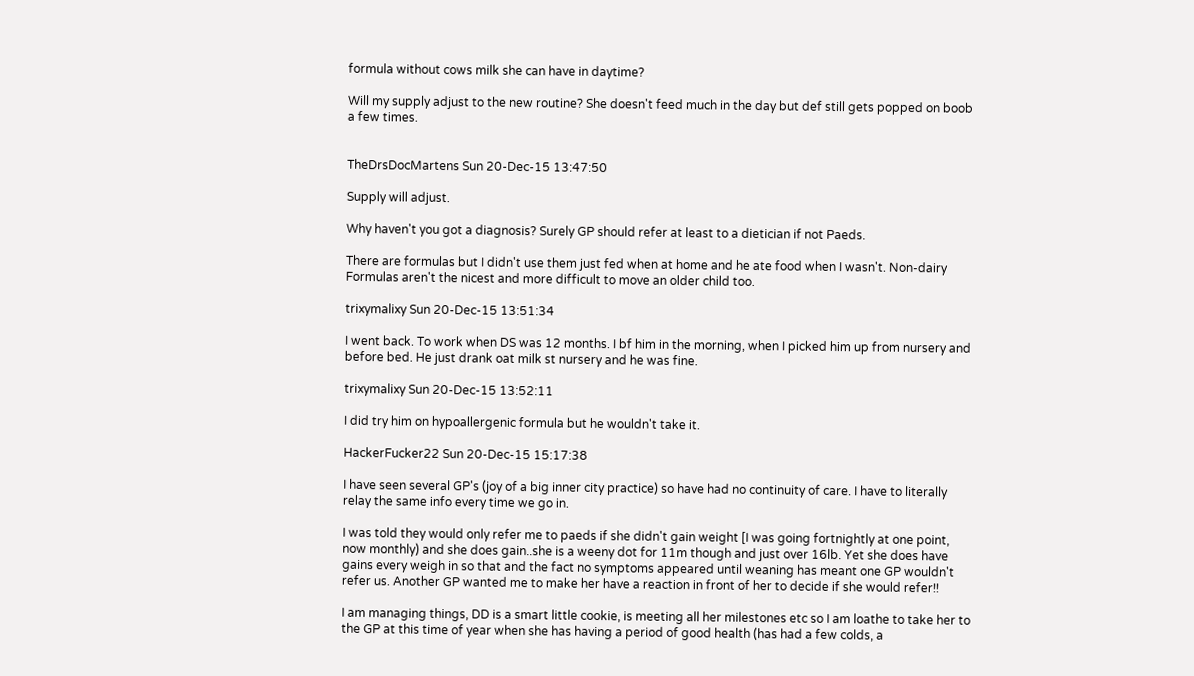formula without cows milk she can have in daytime?

Will my supply adjust to the new routine? She doesn't feed much in the day but def still gets popped on boob a few times.


TheDrsDocMartens Sun 20-Dec-15 13:47:50

Supply will adjust.

Why haven't you got a diagnosis? Surely GP should refer at least to a dietician if not Paeds.

There are formulas but I didn't use them just fed when at home and he ate food when I wasn't. Non-dairy Formulas aren't the nicest and more difficult to move an older child too.

trixymalixy Sun 20-Dec-15 13:51:34

I went back. To work when DS was 12 months. I bf him in the morning, when I picked him up from nursery and before bed. He just drank oat milk st nursery and he was fine.

trixymalixy Sun 20-Dec-15 13:52:11

I did try him on hypoallergenic formula but he wouldn't take it.

HackerFucker22 Sun 20-Dec-15 15:17:38

I have seen several GP's (joy of a big inner city practice) so have had no continuity of care. I have to literally relay the same info every time we go in.

I was told they would only refer me to paeds if she didn't gain weight [I was going fortnightly at one point, now monthly) and she does gain..she is a weeny dot for 11m though and just over 16lb. Yet she does have gains every weigh in so that and the fact no symptoms appeared until weaning has meant one GP wouldn't refer us. Another GP wanted me to make her have a reaction in front of her to decide if she would refer!!

I am managing things, DD is a smart little cookie, is meeting all her milestones etc so I am loathe to take her to the GP at this time of year when she has having a period of good health (has had a few colds, a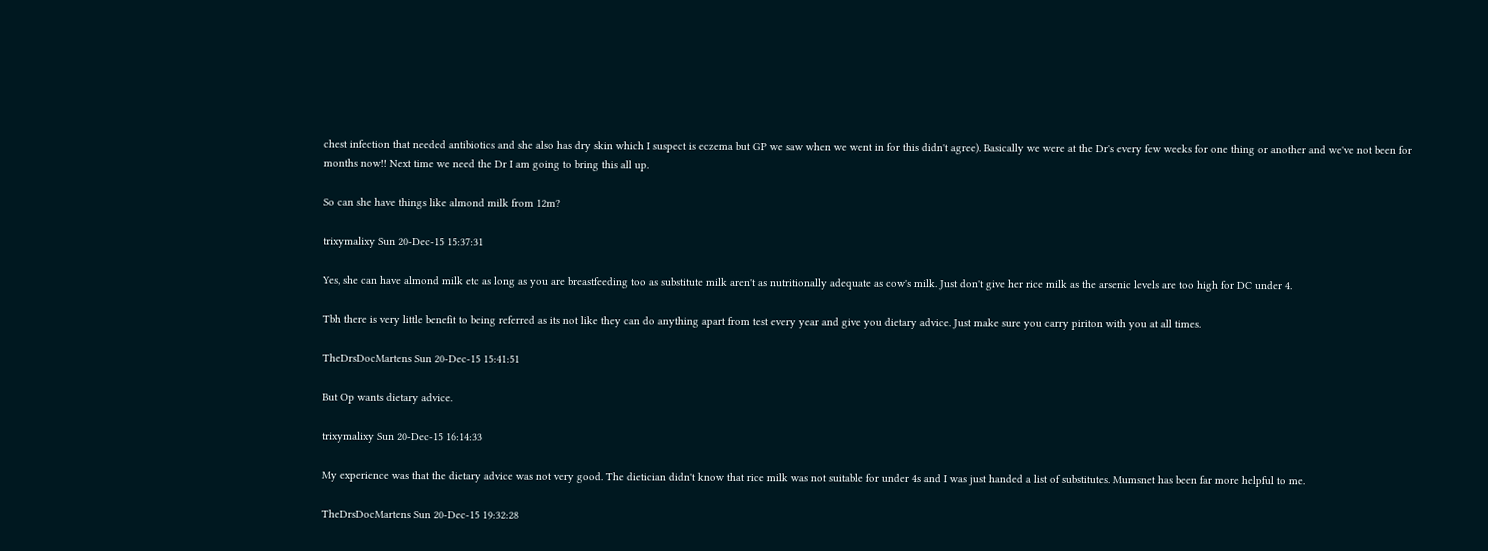chest infection that needed antibiotics and she also has dry skin which I suspect is eczema but GP we saw when we went in for this didn't agree). Basically we were at the Dr's every few weeks for one thing or another and we've not been for months now!! Next time we need the Dr I am going to bring this all up.

So can she have things like almond milk from 12m?

trixymalixy Sun 20-Dec-15 15:37:31

Yes, she can have almond milk etc as long as you are breastfeeding too as substitute milk aren't as nutritionally adequate as cow's milk. Just don't give her rice milk as the arsenic levels are too high for DC under 4.

Tbh there is very little benefit to being referred as its not like they can do anything apart from test every year and give you dietary advice. Just make sure you carry piriton with you at all times.

TheDrsDocMartens Sun 20-Dec-15 15:41:51

But Op wants dietary advice.

trixymalixy Sun 20-Dec-15 16:14:33

My experience was that the dietary advice was not very good. The dietician didn't know that rice milk was not suitable for under 4s and I was just handed a list of substitutes. Mumsnet has been far more helpful to me.

TheDrsDocMartens Sun 20-Dec-15 19:32:28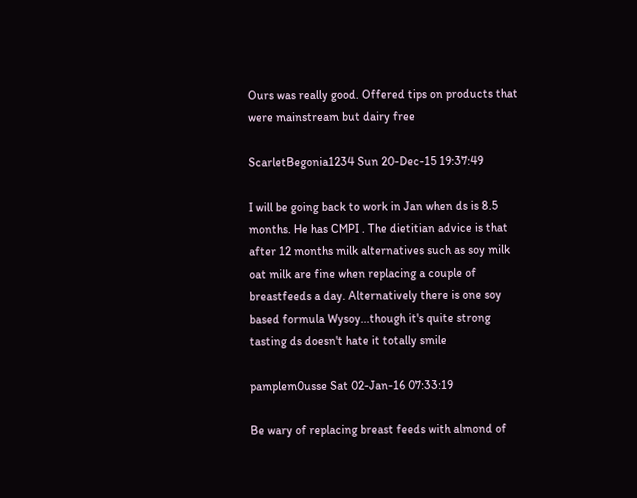Ours was really good. Offered tips on products that were mainstream but dairy free

ScarletBegonia1234 Sun 20-Dec-15 19:37:49

I will be going back to work in Jan when ds is 8.5 months. He has CMPI . The dietitian advice is that after 12 months milk alternatives such as soy milk oat milk are fine when replacing a couple of breastfeeds a day. Alternatively there is one soy based formula Wysoy...though it's quite strong tasting ds doesn't hate it totally smile

pamplem0usse Sat 02-Jan-16 07:33:19

Be wary of replacing breast feeds with almond of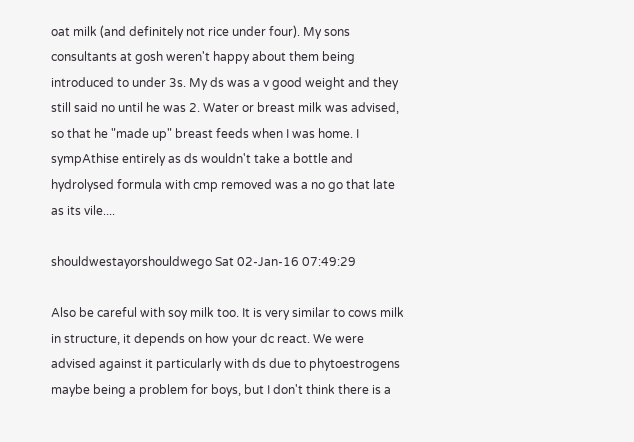oat milk (and definitely not rice under four). My sons consultants at gosh weren't happy about them being introduced to under 3s. My ds was a v good weight and they still said no until he was 2. Water or breast milk was advised, so that he "made up" breast feeds when I was home. I sympAthise entirely as ds wouldn't take a bottle and hydrolysed formula with cmp removed was a no go that late as its vile....

shouldwestayorshouldwego Sat 02-Jan-16 07:49:29

Also be careful with soy milk too. It is very similar to cows milk in structure, it depends on how your dc react. We were advised against it particularly with ds due to phytoestrogens maybe being a problem for boys, but I don't think there is a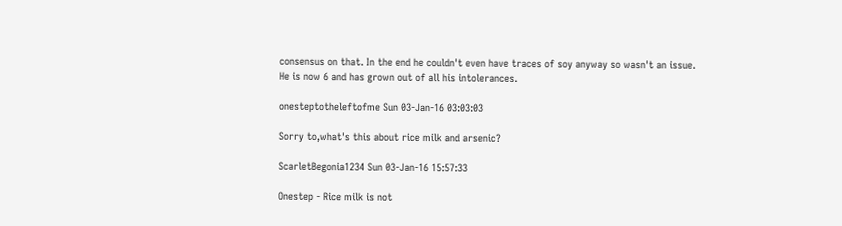consensus on that. In the end he couldn't even have traces of soy anyway so wasn't an issue. He is now 6 and has grown out of all his intolerances.

onesteptotheleftofme Sun 03-Jan-16 03:03:03

Sorry to,what's this about rice milk and arsenic?

ScarletBegonia1234 Sun 03-Jan-16 15:57:33

Onestep - Rice milk is not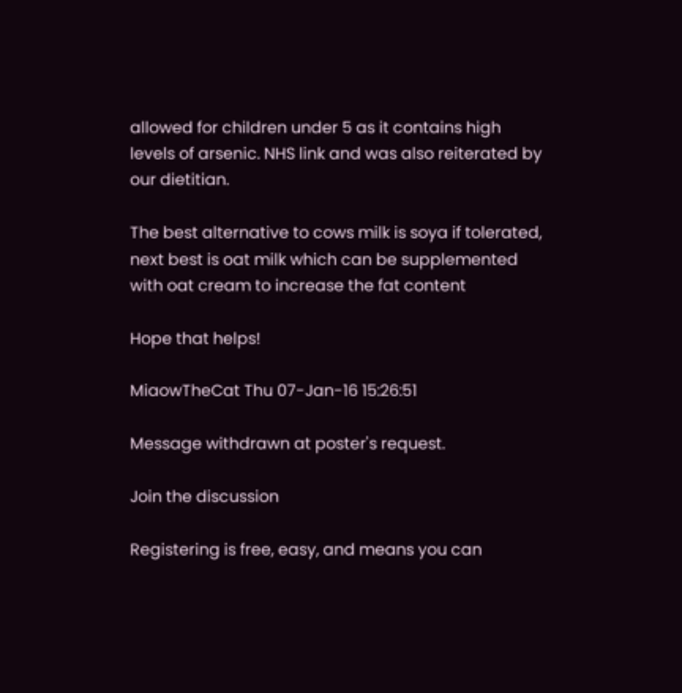allowed for children under 5 as it contains high levels of arsenic. NHS link and was also reiterated by our dietitian.

The best alternative to cows milk is soya if tolerated, next best is oat milk which can be supplemented with oat cream to increase the fat content

Hope that helps!

MiaowTheCat Thu 07-Jan-16 15:26:51

Message withdrawn at poster's request.

Join the discussion

Registering is free, easy, and means you can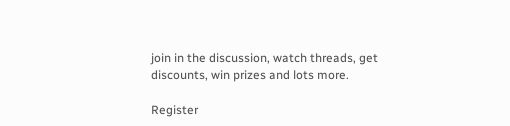join in the discussion, watch threads, get discounts, win prizes and lots more.

Register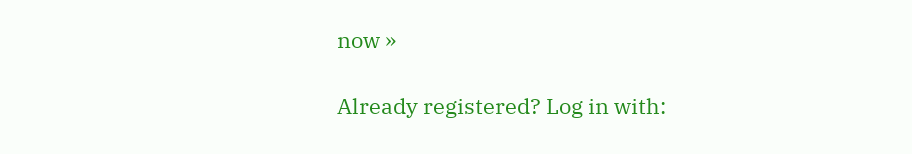now »

Already registered? Log in with: